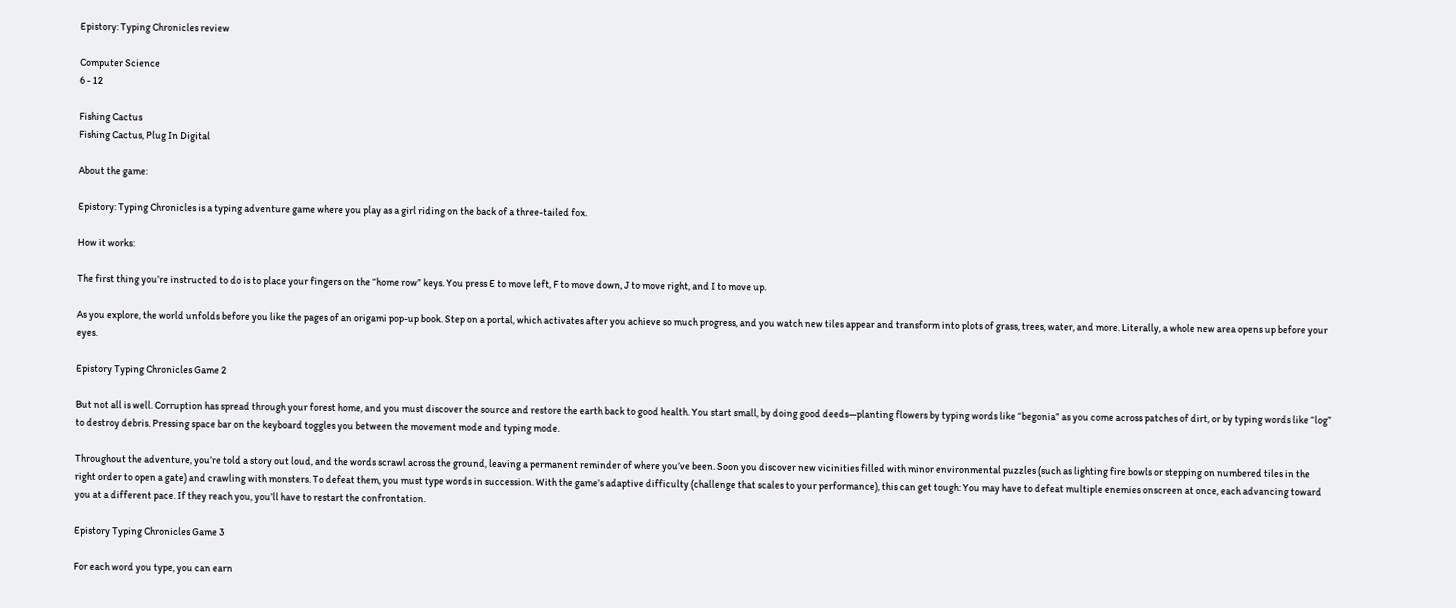Epistory: Typing Chronicles review

Computer Science
6 - 12

Fishing Cactus
Fishing Cactus, Plug In Digital

About the game:

Epistory: Typing Chronicles is a typing adventure game where you play as a girl riding on the back of a three-tailed fox.

How it works:

The first thing you’re instructed to do is to place your fingers on the “home row” keys. You press E to move left, F to move down, J to move right, and I to move up.

As you explore, the world unfolds before you like the pages of an origami pop-up book. Step on a portal, which activates after you achieve so much progress, and you watch new tiles appear and transform into plots of grass, trees, water, and more. Literally, a whole new area opens up before your eyes.

Epistory Typing Chronicles Game 2

But not all is well. Corruption has spread through your forest home, and you must discover the source and restore the earth back to good health. You start small, by doing good deeds—planting flowers by typing words like “begonia” as you come across patches of dirt, or by typing words like “log” to destroy debris. Pressing space bar on the keyboard toggles you between the movement mode and typing mode.

Throughout the adventure, you’re told a story out loud, and the words scrawl across the ground, leaving a permanent reminder of where you’ve been. Soon you discover new vicinities filled with minor environmental puzzles (such as lighting fire bowls or stepping on numbered tiles in the right order to open a gate) and crawling with monsters. To defeat them, you must type words in succession. With the game’s adaptive difficulty (challenge that scales to your performance), this can get tough: You may have to defeat multiple enemies onscreen at once, each advancing toward you at a different pace. If they reach you, you’ll have to restart the confrontation.

Epistory Typing Chronicles Game 3

For each word you type, you can earn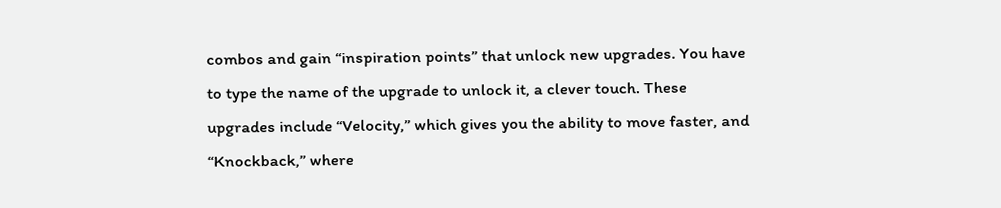combos and gain “inspiration points” that unlock new upgrades. You have to type the name of the upgrade to unlock it, a clever touch. These upgrades include “Velocity,” which gives you the ability to move faster, and “Knockback,” where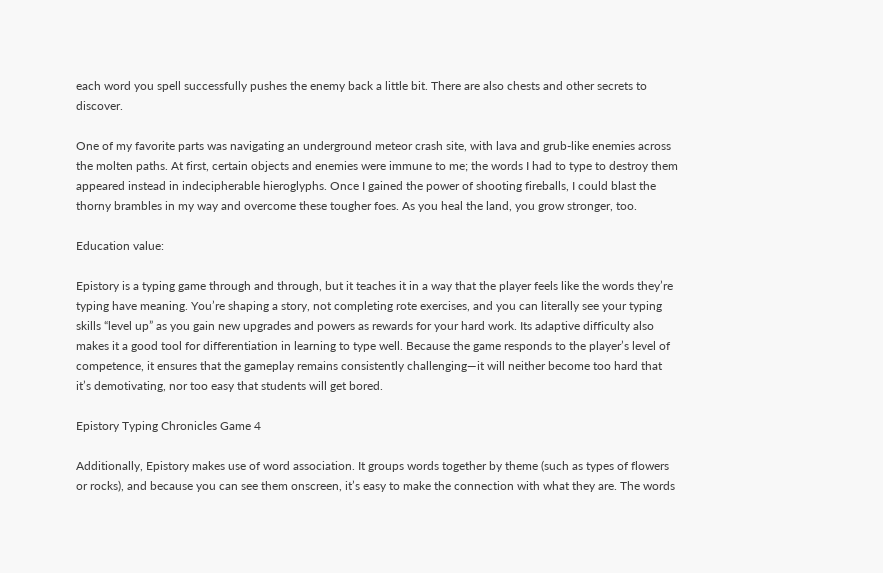each word you spell successfully pushes the enemy back a little bit. There are also chests and other secrets to discover.

One of my favorite parts was navigating an underground meteor crash site, with lava and grub-like enemies across the molten paths. At first, certain objects and enemies were immune to me; the words I had to type to destroy them appeared instead in indecipherable hieroglyphs. Once I gained the power of shooting fireballs, I could blast the thorny brambles in my way and overcome these tougher foes. As you heal the land, you grow stronger, too.

Education value:

Epistory is a typing game through and through, but it teaches it in a way that the player feels like the words they’re typing have meaning. You’re shaping a story, not completing rote exercises, and you can literally see your typing skills “level up” as you gain new upgrades and powers as rewards for your hard work. Its adaptive difficulty also makes it a good tool for differentiation in learning to type well. Because the game responds to the player’s level of competence, it ensures that the gameplay remains consistently challenging—it will neither become too hard that it’s demotivating, nor too easy that students will get bored.

Epistory Typing Chronicles Game 4

Additionally, Epistory makes use of word association. It groups words together by theme (such as types of flowers or rocks), and because you can see them onscreen, it’s easy to make the connection with what they are. The words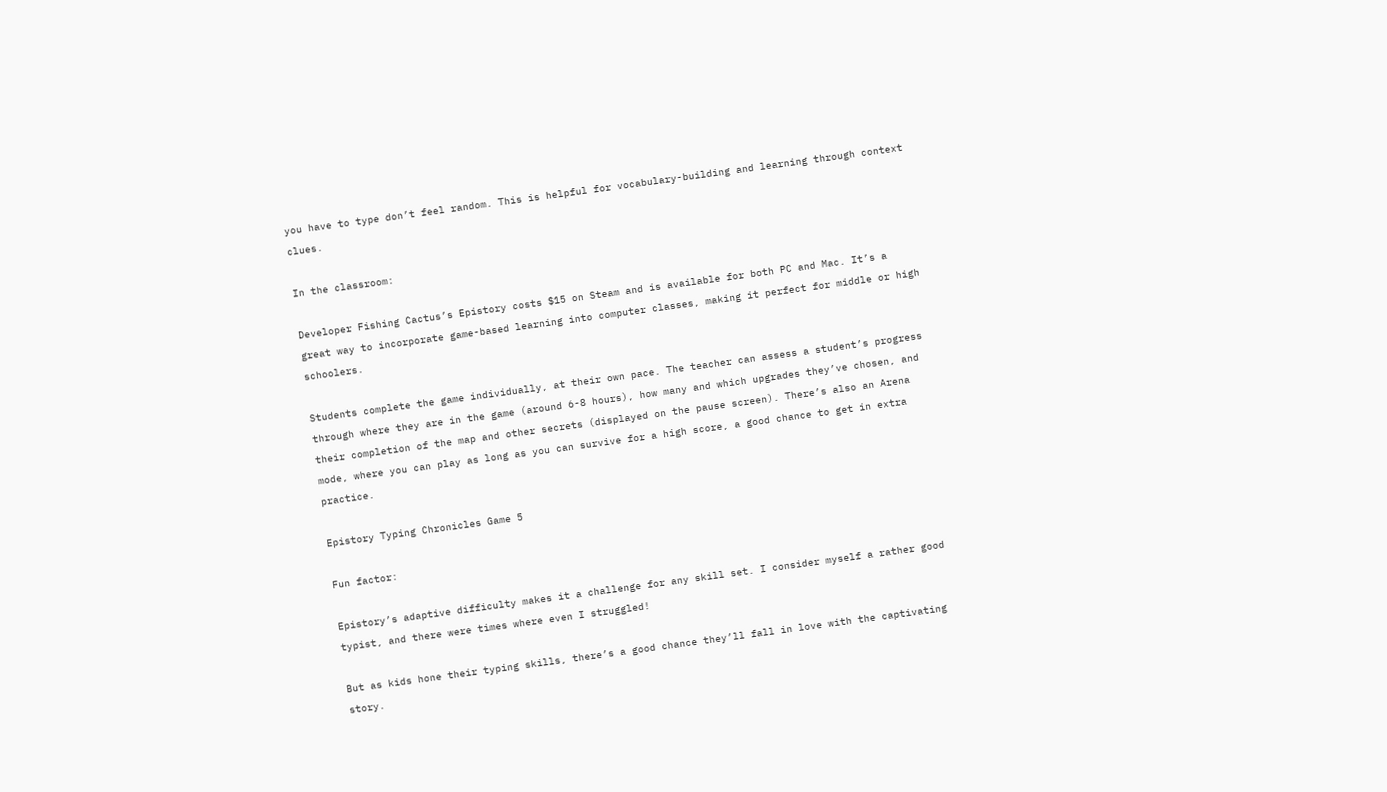you have to type don’t feel random. This is helpful for vocabulary-building and learning through context clues.

In the classroom:

Developer Fishing Cactus’s Epistory costs $15 on Steam and is available for both PC and Mac. It’s a great way to incorporate game-based learning into computer classes, making it perfect for middle or high schoolers.

Students complete the game individually, at their own pace. The teacher can assess a student’s progress through where they are in the game (around 6-8 hours), how many and which upgrades they’ve chosen, and their completion of the map and other secrets (displayed on the pause screen). There’s also an Arena mode, where you can play as long as you can survive for a high score, a good chance to get in extra practice.

Epistory Typing Chronicles Game 5

Fun factor:

Epistory’s adaptive difficulty makes it a challenge for any skill set. I consider myself a rather good typist, and there were times where even I struggled!

But as kids hone their typing skills, there’s a good chance they’ll fall in love with the captivating story.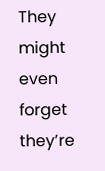They might even forget they’re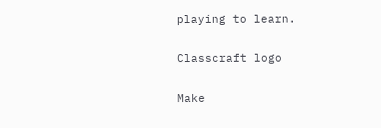playing to learn.

Classcraft logo

Make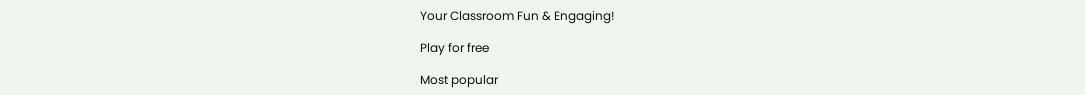Your Classroom Fun & Engaging!

Play for free

Most popular